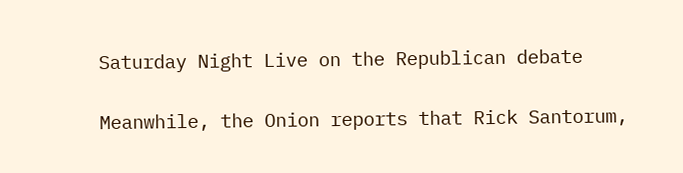Saturday Night Live on the Republican debate

Meanwhile, the Onion reports that Rick Santorum,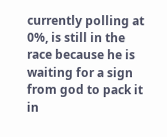currently polling at 0%, is still in the race because he is waiting for a sign from god to pack it in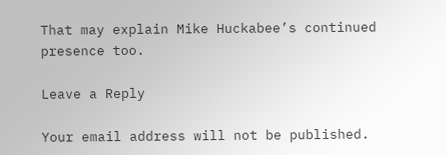That may explain Mike Huckabee’s continued presence too.

Leave a Reply

Your email address will not be published.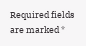Required fields are marked *